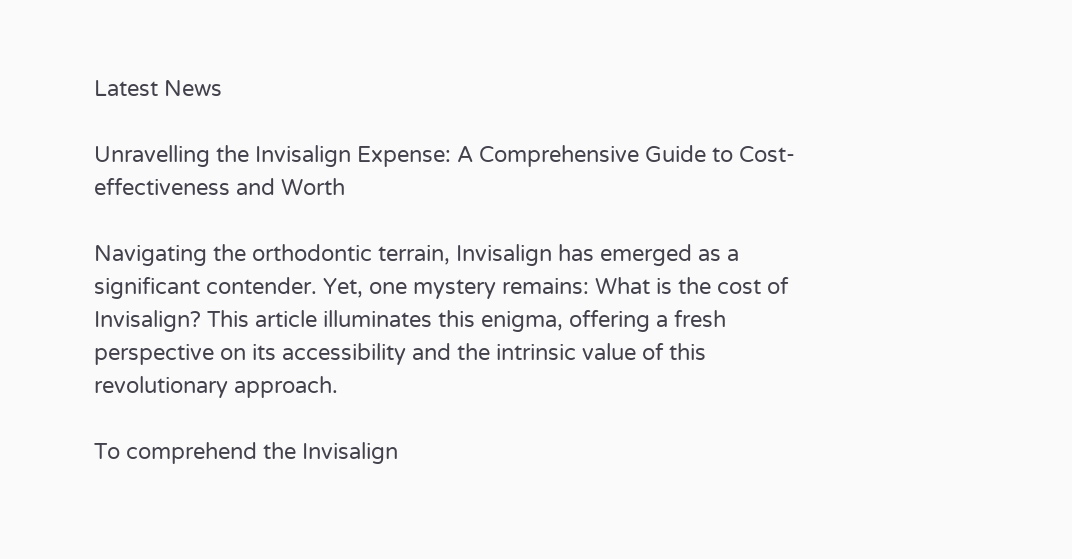Latest News

Unravelling the Invisalign Expense: A Comprehensive Guide to Cost-effectiveness and Worth

Navigating the orthodontic terrain, Invisalign has emerged as a significant contender. Yet, one mystery remains: What is the cost of Invisalign? This article illuminates this enigma, offering a fresh perspective on its accessibility and the intrinsic value of this revolutionary approach.

To comprehend the Invisalign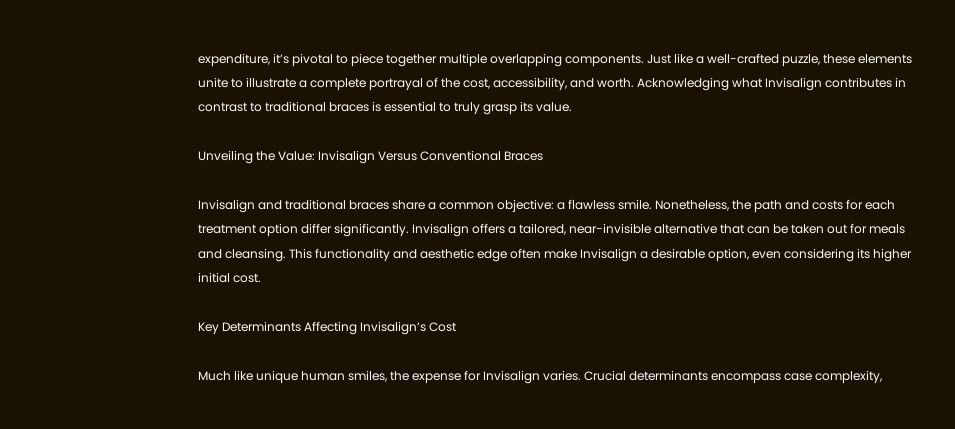expenditure, it’s pivotal to piece together multiple overlapping components. Just like a well-crafted puzzle, these elements unite to illustrate a complete portrayal of the cost, accessibility, and worth. Acknowledging what Invisalign contributes in contrast to traditional braces is essential to truly grasp its value.

Unveiling the Value: Invisalign Versus Conventional Braces

Invisalign and traditional braces share a common objective: a flawless smile. Nonetheless, the path and costs for each treatment option differ significantly. Invisalign offers a tailored, near-invisible alternative that can be taken out for meals and cleansing. This functionality and aesthetic edge often make Invisalign a desirable option, even considering its higher initial cost.

Key Determinants Affecting Invisalign’s Cost

Much like unique human smiles, the expense for Invisalign varies. Crucial determinants encompass case complexity,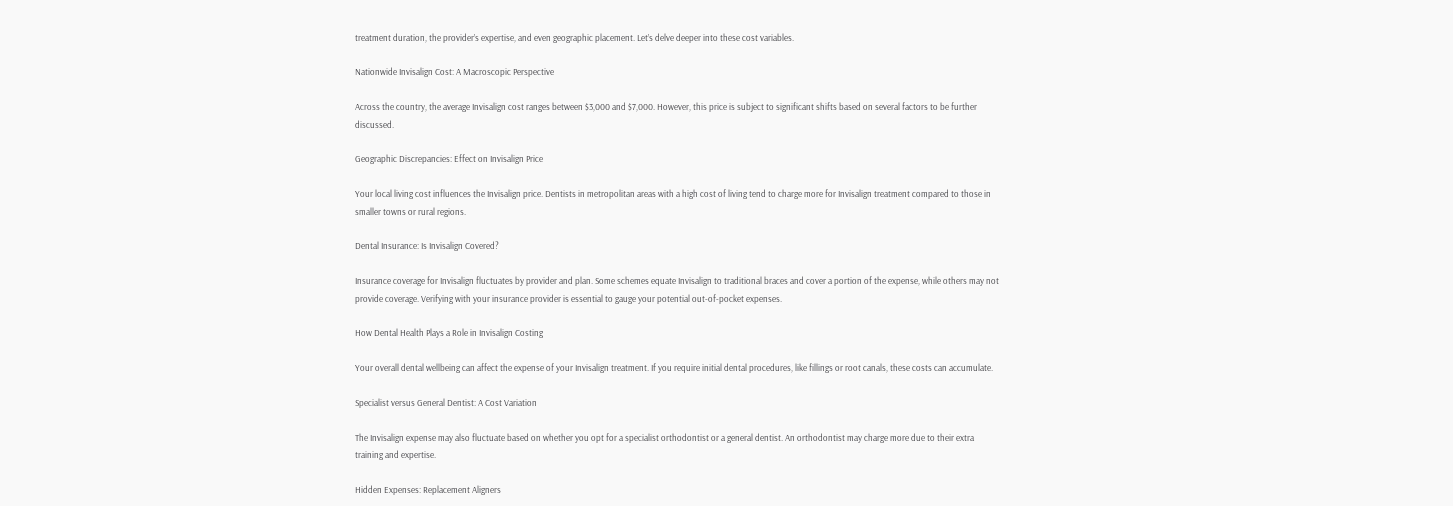treatment duration, the provider’s expertise, and even geographic placement. Let’s delve deeper into these cost variables.

Nationwide Invisalign Cost: A Macroscopic Perspective

Across the country, the average Invisalign cost ranges between $3,000 and $7,000. However, this price is subject to significant shifts based on several factors to be further discussed.

Geographic Discrepancies: Effect on Invisalign Price

Your local living cost influences the Invisalign price. Dentists in metropolitan areas with a high cost of living tend to charge more for Invisalign treatment compared to those in smaller towns or rural regions.

Dental Insurance: Is Invisalign Covered?

Insurance coverage for Invisalign fluctuates by provider and plan. Some schemes equate Invisalign to traditional braces and cover a portion of the expense, while others may not provide coverage. Verifying with your insurance provider is essential to gauge your potential out-of-pocket expenses.

How Dental Health Plays a Role in Invisalign Costing

Your overall dental wellbeing can affect the expense of your Invisalign treatment. If you require initial dental procedures, like fillings or root canals, these costs can accumulate.

Specialist versus General Dentist: A Cost Variation

The Invisalign expense may also fluctuate based on whether you opt for a specialist orthodontist or a general dentist. An orthodontist may charge more due to their extra training and expertise.

Hidden Expenses: Replacement Aligners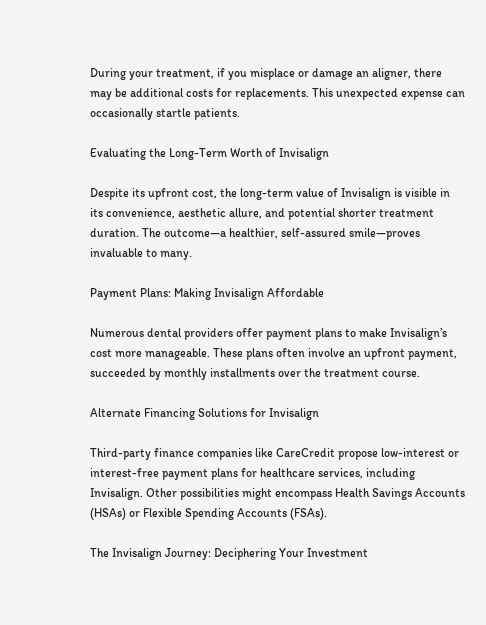During your treatment, if you misplace or damage an aligner, there may be additional costs for replacements. This unexpected expense can occasionally startle patients.

Evaluating the Long-Term Worth of Invisalign

Despite its upfront cost, the long-term value of Invisalign is visible in its convenience, aesthetic allure, and potential shorter treatment duration. The outcome—a healthier, self-assured smile—proves invaluable to many.

Payment Plans: Making Invisalign Affordable

Numerous dental providers offer payment plans to make Invisalign’s cost more manageable. These plans often involve an upfront payment, succeeded by monthly installments over the treatment course.

Alternate Financing Solutions for Invisalign

Third-party finance companies like CareCredit propose low-interest or interest-free payment plans for healthcare services, including Invisalign. Other possibilities might encompass Health Savings Accounts (HSAs) or Flexible Spending Accounts (FSAs).

The Invisalign Journey: Deciphering Your Investment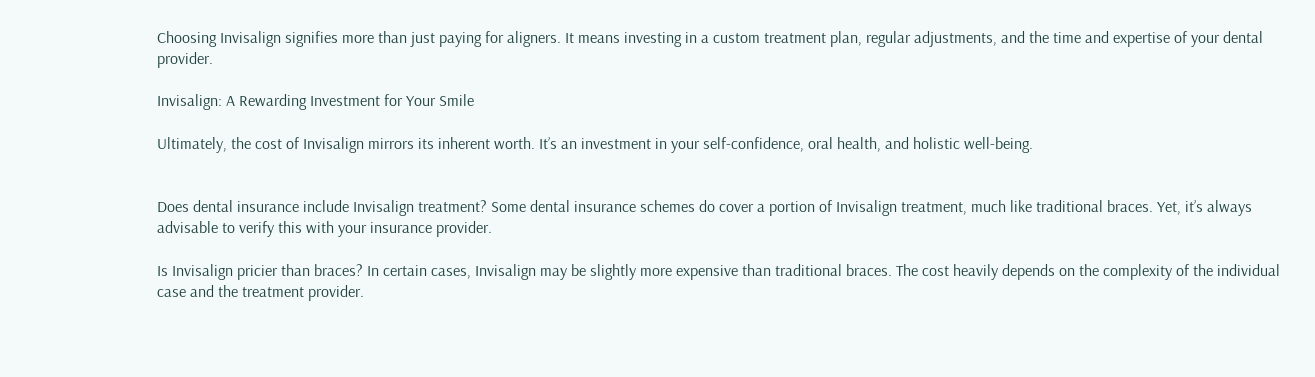Choosing Invisalign signifies more than just paying for aligners. It means investing in a custom treatment plan, regular adjustments, and the time and expertise of your dental provider.

Invisalign: A Rewarding Investment for Your Smile

Ultimately, the cost of Invisalign mirrors its inherent worth. It’s an investment in your self-confidence, oral health, and holistic well-being.


Does dental insurance include Invisalign treatment? Some dental insurance schemes do cover a portion of Invisalign treatment, much like traditional braces. Yet, it’s always advisable to verify this with your insurance provider.

Is Invisalign pricier than braces? In certain cases, Invisalign may be slightly more expensive than traditional braces. The cost heavily depends on the complexity of the individual case and the treatment provider.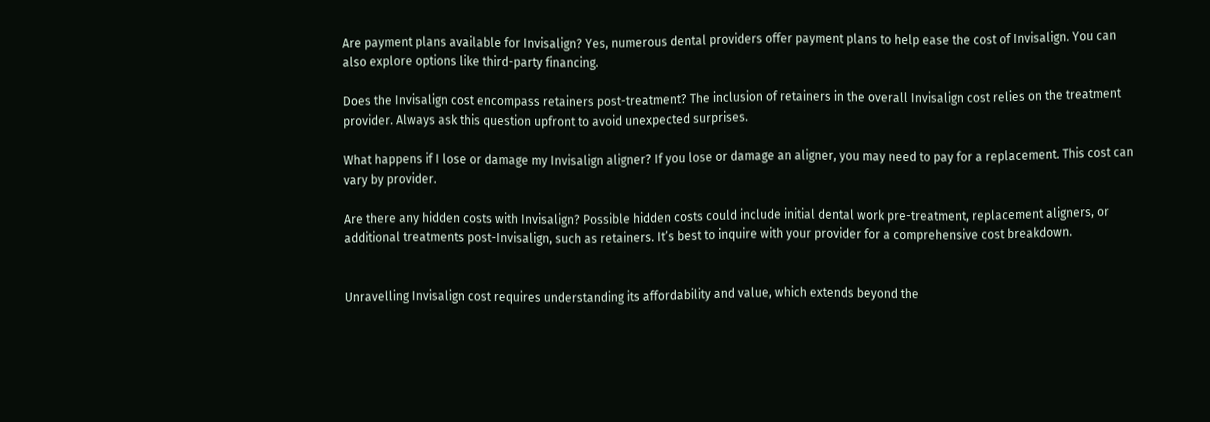Are payment plans available for Invisalign? Yes, numerous dental providers offer payment plans to help ease the cost of Invisalign. You can also explore options like third-party financing.

Does the Invisalign cost encompass retainers post-treatment? The inclusion of retainers in the overall Invisalign cost relies on the treatment provider. Always ask this question upfront to avoid unexpected surprises.

What happens if I lose or damage my Invisalign aligner? If you lose or damage an aligner, you may need to pay for a replacement. This cost can vary by provider.

Are there any hidden costs with Invisalign? Possible hidden costs could include initial dental work pre-treatment, replacement aligners, or additional treatments post-Invisalign, such as retainers. It’s best to inquire with your provider for a comprehensive cost breakdown.


Unravelling Invisalign cost requires understanding its affordability and value, which extends beyond the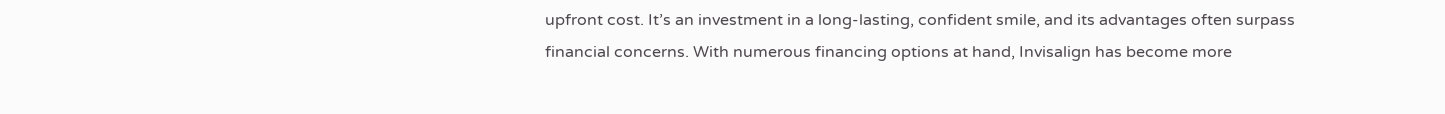upfront cost. It’s an investment in a long-lasting, confident smile, and its advantages often surpass financial concerns. With numerous financing options at hand, Invisalign has become more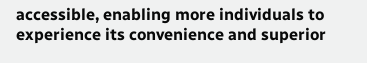accessible, enabling more individuals to experience its convenience and superior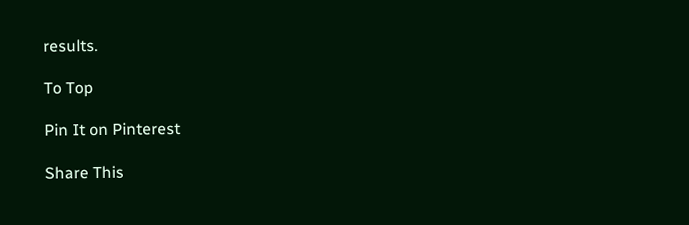results.

To Top

Pin It on Pinterest

Share This